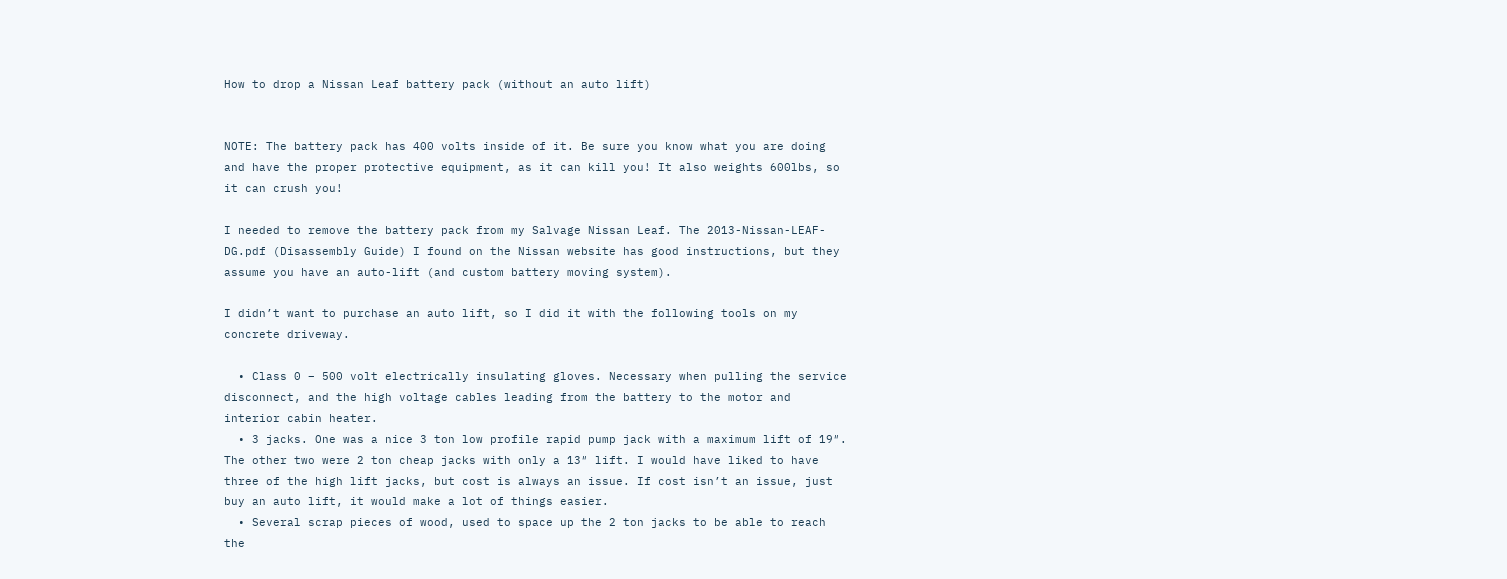How to drop a Nissan Leaf battery pack (without an auto lift)


NOTE: The battery pack has 400 volts inside of it. Be sure you know what you are doing and have the proper protective equipment, as it can kill you! It also weights 600lbs, so it can crush you!

I needed to remove the battery pack from my Salvage Nissan Leaf. The 2013-Nissan-LEAF-DG.pdf (Disassembly Guide) I found on the Nissan website has good instructions, but they assume you have an auto-lift (and custom battery moving system).

I didn’t want to purchase an auto lift, so I did it with the following tools on my concrete driveway.

  • Class 0 – 500 volt electrically insulating gloves. Necessary when pulling the service disconnect, and the high voltage cables leading from the battery to the motor and interior cabin heater.
  • 3 jacks. One was a nice 3 ton low profile rapid pump jack with a maximum lift of 19″. The other two were 2 ton cheap jacks with only a 13″ lift. I would have liked to have three of the high lift jacks, but cost is always an issue. If cost isn’t an issue, just buy an auto lift, it would make a lot of things easier.
  • Several scrap pieces of wood, used to space up the 2 ton jacks to be able to reach the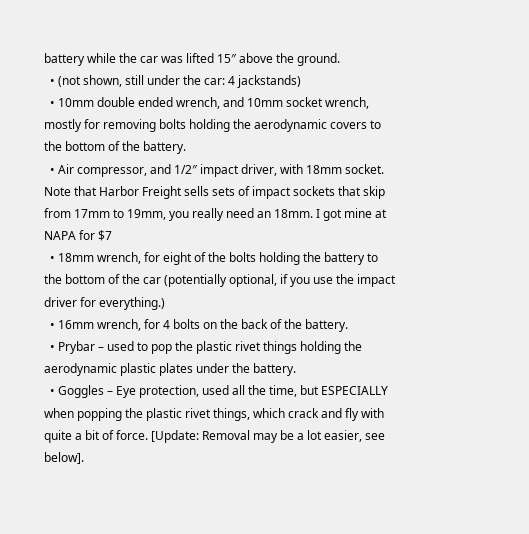battery while the car was lifted 15″ above the ground.
  • (not shown, still under the car: 4 jackstands)
  • 10mm double ended wrench, and 10mm socket wrench, mostly for removing bolts holding the aerodynamic covers to the bottom of the battery.
  • Air compressor, and 1/2″ impact driver, with 18mm socket. Note that Harbor Freight sells sets of impact sockets that skip from 17mm to 19mm, you really need an 18mm. I got mine at NAPA for $7
  • 18mm wrench, for eight of the bolts holding the battery to the bottom of the car (potentially optional, if you use the impact driver for everything.)
  • 16mm wrench, for 4 bolts on the back of the battery.
  • Prybar – used to pop the plastic rivet things holding the aerodynamic plastic plates under the battery.
  • Goggles – Eye protection, used all the time, but ESPECIALLY when popping the plastic rivet things, which crack and fly with quite a bit of force. [Update: Removal may be a lot easier, see below].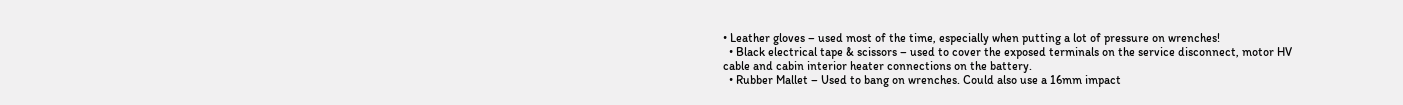• Leather gloves – used most of the time, especially when putting a lot of pressure on wrenches!
  • Black electrical tape & scissors – used to cover the exposed terminals on the service disconnect, motor HV cable and cabin interior heater connections on the battery.
  • Rubber Mallet – Used to bang on wrenches. Could also use a 16mm impact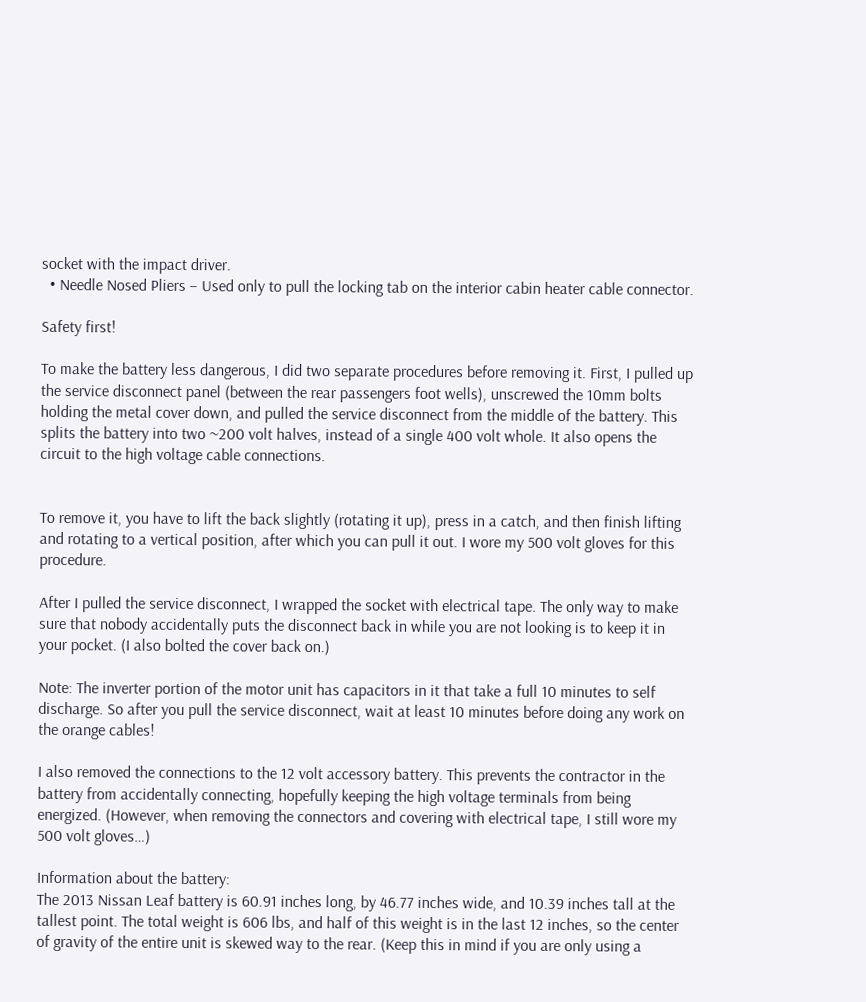socket with the impact driver.
  • Needle Nosed Pliers – Used only to pull the locking tab on the interior cabin heater cable connector.

Safety first!

To make the battery less dangerous, I did two separate procedures before removing it. First, I pulled up the service disconnect panel (between the rear passengers foot wells), unscrewed the 10mm bolts holding the metal cover down, and pulled the service disconnect from the middle of the battery. This splits the battery into two ~200 volt halves, instead of a single 400 volt whole. It also opens the circuit to the high voltage cable connections.


To remove it, you have to lift the back slightly (rotating it up), press in a catch, and then finish lifting and rotating to a vertical position, after which you can pull it out. I wore my 500 volt gloves for this procedure.

After I pulled the service disconnect, I wrapped the socket with electrical tape. The only way to make sure that nobody accidentally puts the disconnect back in while you are not looking is to keep it in your pocket. (I also bolted the cover back on.)

Note: The inverter portion of the motor unit has capacitors in it that take a full 10 minutes to self discharge. So after you pull the service disconnect, wait at least 10 minutes before doing any work on the orange cables!

I also removed the connections to the 12 volt accessory battery. This prevents the contractor in the battery from accidentally connecting, hopefully keeping the high voltage terminals from being energized. (However, when removing the connectors and covering with electrical tape, I still wore my 500 volt gloves…)

Information about the battery:
The 2013 Nissan Leaf battery is 60.91 inches long, by 46.77 inches wide, and 10.39 inches tall at the tallest point. The total weight is 606 lbs, and half of this weight is in the last 12 inches, so the center of gravity of the entire unit is skewed way to the rear. (Keep this in mind if you are only using a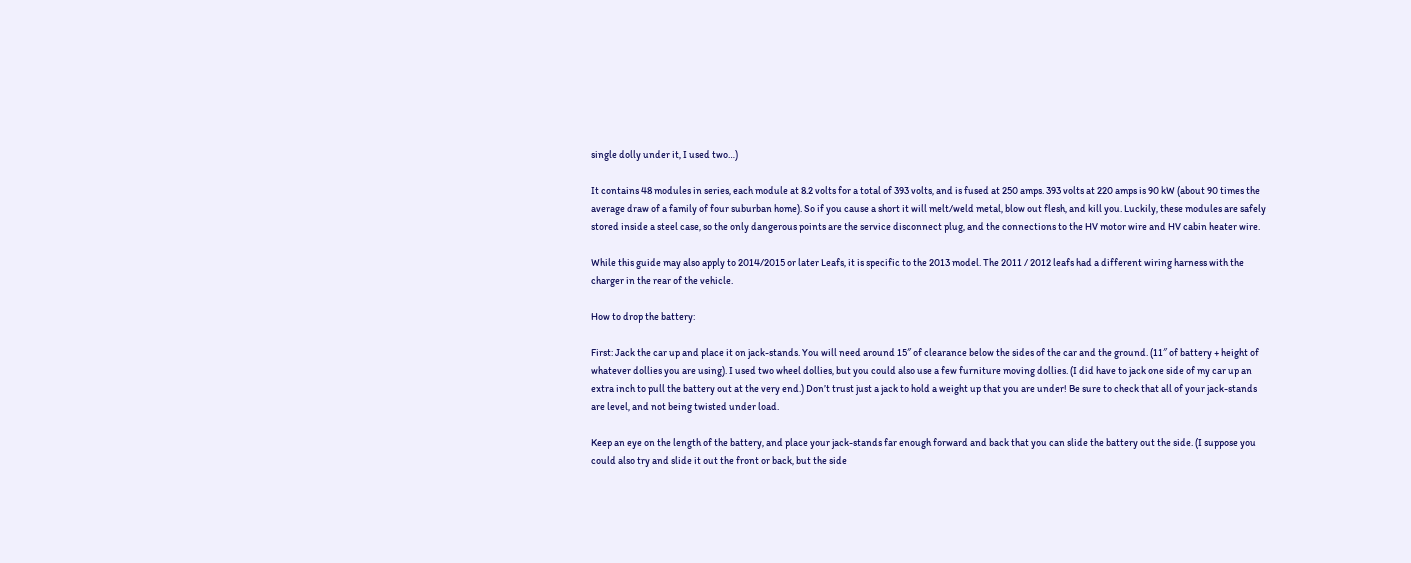single dolly under it, I used two…)

It contains 48 modules in series, each module at 8.2 volts for a total of 393 volts, and is fused at 250 amps. 393 volts at 220 amps is 90 kW (about 90 times the average draw of a family of four suburban home). So if you cause a short it will melt/weld metal, blow out flesh, and kill you. Luckily, these modules are safely stored inside a steel case, so the only dangerous points are the service disconnect plug, and the connections to the HV motor wire and HV cabin heater wire.

While this guide may also apply to 2014/2015 or later Leafs, it is specific to the 2013 model. The 2011 / 2012 leafs had a different wiring harness with the charger in the rear of the vehicle.

How to drop the battery:

First: Jack the car up and place it on jack-stands. You will need around 15″ of clearance below the sides of the car and the ground. (11″ of battery + height of whatever dollies you are using). I used two wheel dollies, but you could also use a few furniture moving dollies. (I did have to jack one side of my car up an extra inch to pull the battery out at the very end.) Don’t trust just a jack to hold a weight up that you are under! Be sure to check that all of your jack-stands are level, and not being twisted under load.

Keep an eye on the length of the battery, and place your jack-stands far enough forward and back that you can slide the battery out the side. (I suppose you could also try and slide it out the front or back, but the side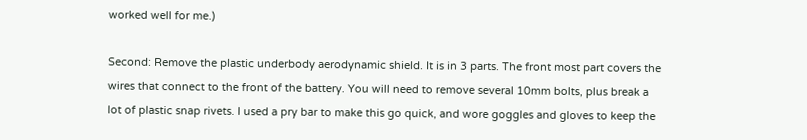worked well for me.)

Second: Remove the plastic underbody aerodynamic shield. It is in 3 parts. The front most part covers the wires that connect to the front of the battery. You will need to remove several 10mm bolts, plus break a lot of plastic snap rivets. I used a pry bar to make this go quick, and wore goggles and gloves to keep the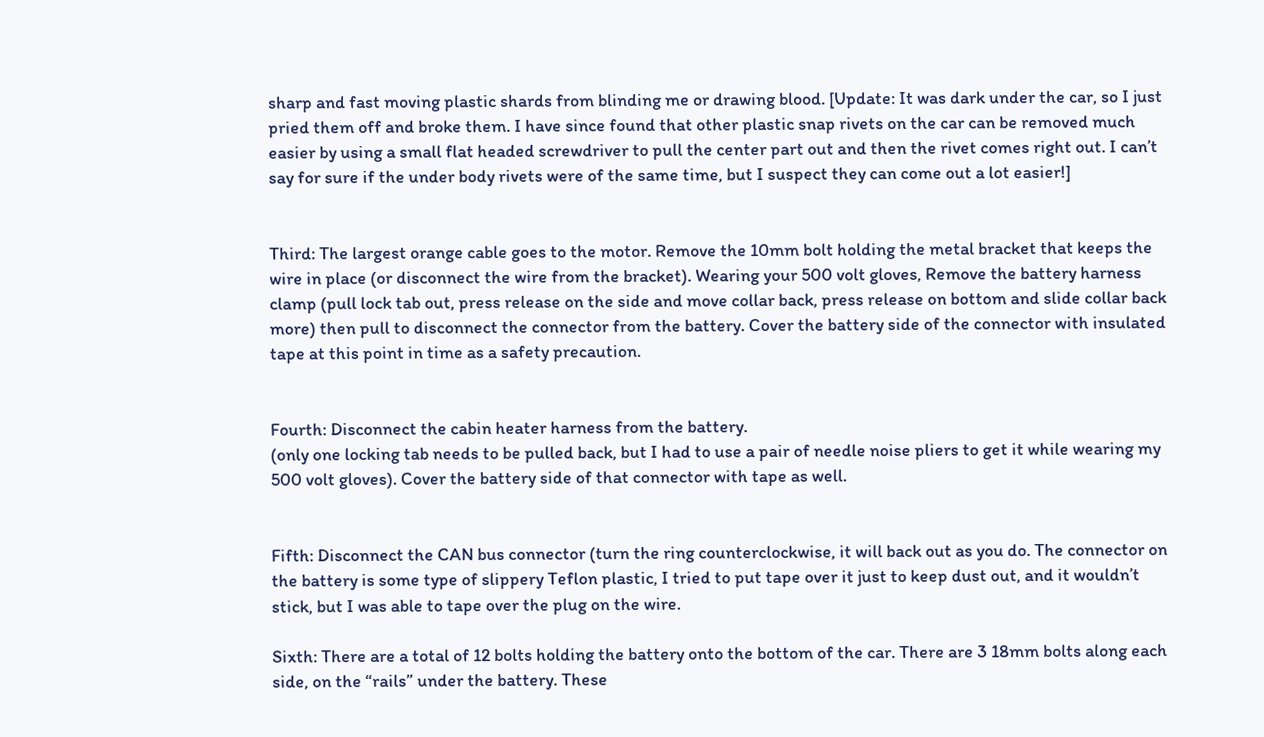sharp and fast moving plastic shards from blinding me or drawing blood. [Update: It was dark under the car, so I just pried them off and broke them. I have since found that other plastic snap rivets on the car can be removed much easier by using a small flat headed screwdriver to pull the center part out and then the rivet comes right out. I can’t say for sure if the under body rivets were of the same time, but I suspect they can come out a lot easier!]


Third: The largest orange cable goes to the motor. Remove the 10mm bolt holding the metal bracket that keeps the wire in place (or disconnect the wire from the bracket). Wearing your 500 volt gloves, Remove the battery harness clamp (pull lock tab out, press release on the side and move collar back, press release on bottom and slide collar back more) then pull to disconnect the connector from the battery. Cover the battery side of the connector with insulated tape at this point in time as a safety precaution.


Fourth: Disconnect the cabin heater harness from the battery.
(only one locking tab needs to be pulled back, but I had to use a pair of needle noise pliers to get it while wearing my 500 volt gloves). Cover the battery side of that connector with tape as well.


Fifth: Disconnect the CAN bus connector (turn the ring counterclockwise, it will back out as you do. The connector on the battery is some type of slippery Teflon plastic, I tried to put tape over it just to keep dust out, and it wouldn’t stick, but I was able to tape over the plug on the wire.

Sixth: There are a total of 12 bolts holding the battery onto the bottom of the car. There are 3 18mm bolts along each side, on the “rails” under the battery. These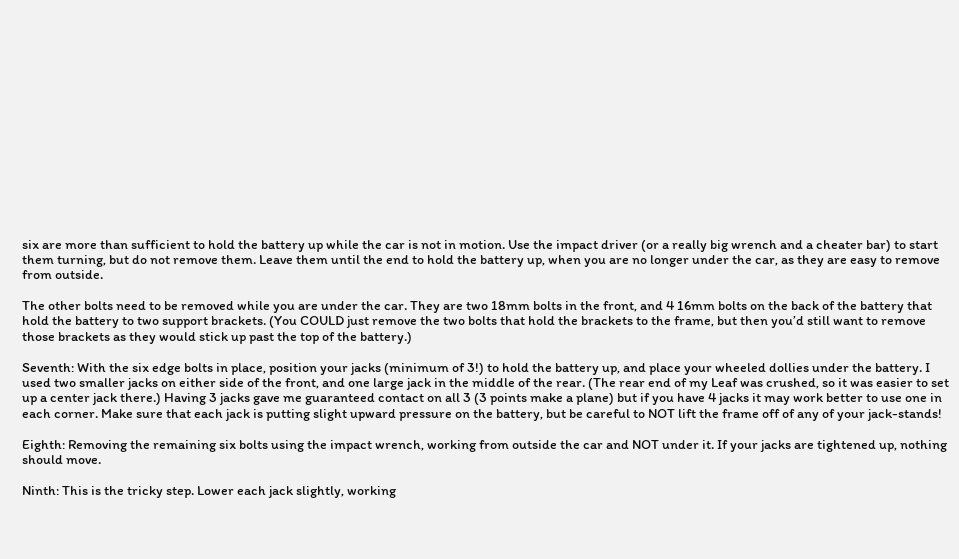six are more than sufficient to hold the battery up while the car is not in motion. Use the impact driver (or a really big wrench and a cheater bar) to start them turning, but do not remove them. Leave them until the end to hold the battery up, when you are no longer under the car, as they are easy to remove from outside.

The other bolts need to be removed while you are under the car. They are two 18mm bolts in the front, and 4 16mm bolts on the back of the battery that hold the battery to two support brackets. (You COULD just remove the two bolts that hold the brackets to the frame, but then you’d still want to remove those brackets as they would stick up past the top of the battery.)

Seventh: With the six edge bolts in place, position your jacks (minimum of 3!) to hold the battery up, and place your wheeled dollies under the battery. I used two smaller jacks on either side of the front, and one large jack in the middle of the rear. (The rear end of my Leaf was crushed, so it was easier to set up a center jack there.) Having 3 jacks gave me guaranteed contact on all 3 (3 points make a plane) but if you have 4 jacks it may work better to use one in each corner. Make sure that each jack is putting slight upward pressure on the battery, but be careful to NOT lift the frame off of any of your jack-stands!

Eighth: Removing the remaining six bolts using the impact wrench, working from outside the car and NOT under it. If your jacks are tightened up, nothing should move.

Ninth: This is the tricky step. Lower each jack slightly, working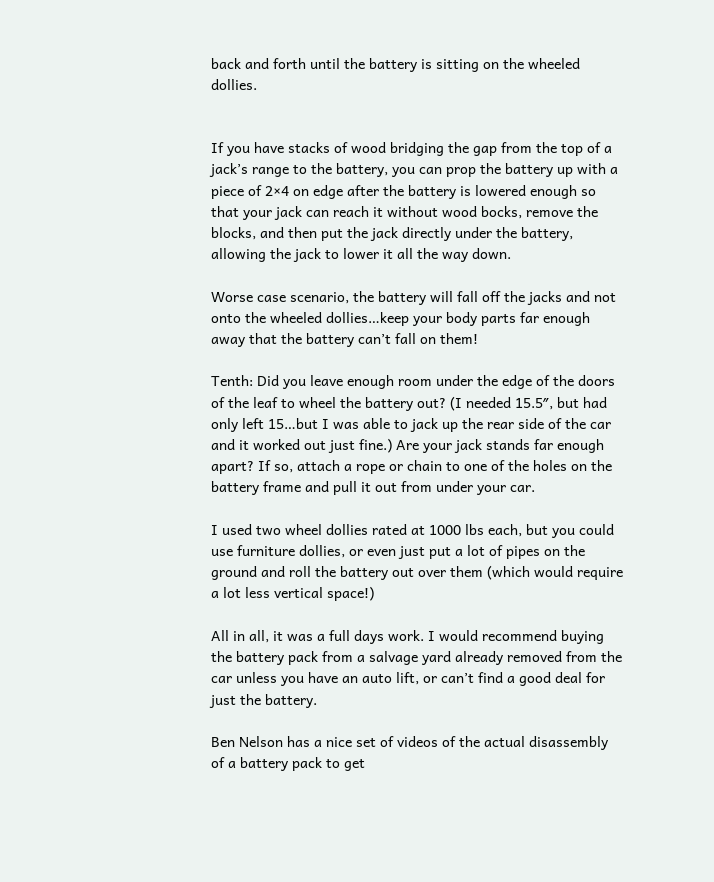back and forth until the battery is sitting on the wheeled dollies.


If you have stacks of wood bridging the gap from the top of a jack’s range to the battery, you can prop the battery up with a piece of 2×4 on edge after the battery is lowered enough so that your jack can reach it without wood bocks, remove the blocks, and then put the jack directly under the battery, allowing the jack to lower it all the way down.

Worse case scenario, the battery will fall off the jacks and not onto the wheeled dollies…keep your body parts far enough away that the battery can’t fall on them!

Tenth: Did you leave enough room under the edge of the doors of the leaf to wheel the battery out? (I needed 15.5″, but had only left 15…but I was able to jack up the rear side of the car and it worked out just fine.) Are your jack stands far enough apart? If so, attach a rope or chain to one of the holes on the battery frame and pull it out from under your car.

I used two wheel dollies rated at 1000 lbs each, but you could use furniture dollies, or even just put a lot of pipes on the ground and roll the battery out over them (which would require a lot less vertical space!)

All in all, it was a full days work. I would recommend buying the battery pack from a salvage yard already removed from the car unless you have an auto lift, or can’t find a good deal for just the battery.

Ben Nelson has a nice set of videos of the actual disassembly of a battery pack to get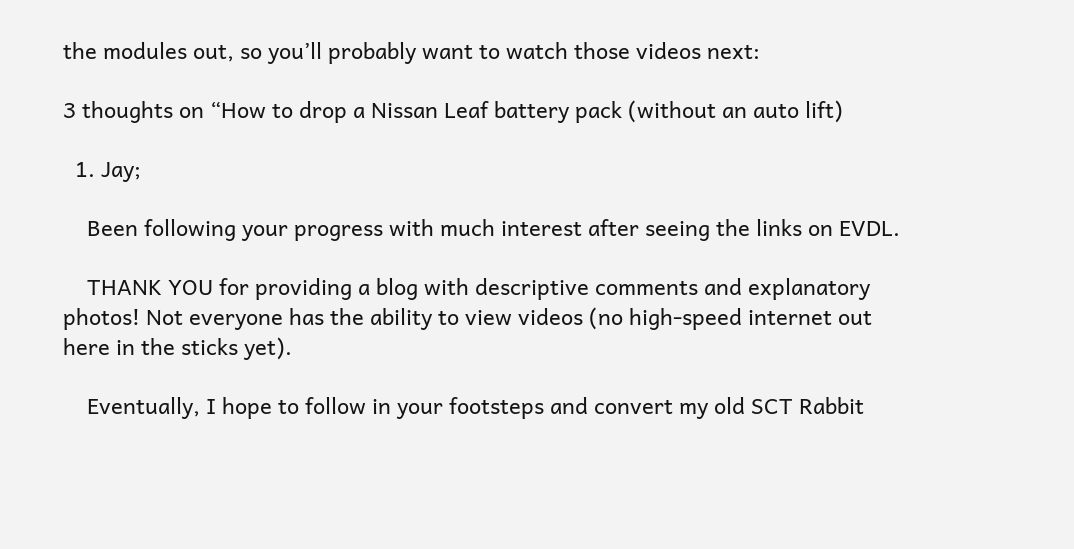the modules out, so you’ll probably want to watch those videos next:

3 thoughts on “How to drop a Nissan Leaf battery pack (without an auto lift)

  1. Jay;

    Been following your progress with much interest after seeing the links on EVDL.

    THANK YOU for providing a blog with descriptive comments and explanatory photos! Not everyone has the ability to view videos (no high-speed internet out here in the sticks yet).

    Eventually, I hope to follow in your footsteps and convert my old SCT Rabbit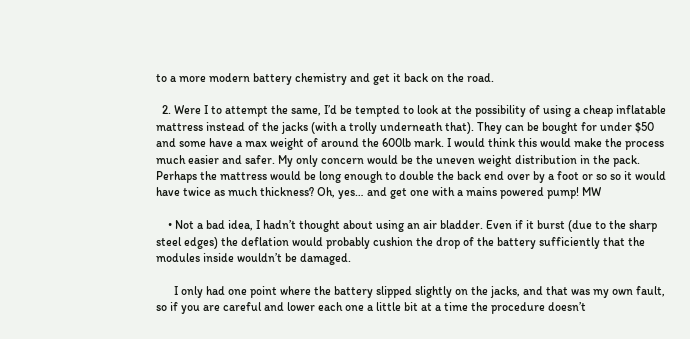to a more modern battery chemistry and get it back on the road.

  2. Were I to attempt the same, I’d be tempted to look at the possibility of using a cheap inflatable mattress instead of the jacks (with a trolly underneath that). They can be bought for under $50 and some have a max weight of around the 600lb mark. I would think this would make the process much easier and safer. My only concern would be the uneven weight distribution in the pack. Perhaps the mattress would be long enough to double the back end over by a foot or so so it would have twice as much thickness? Oh, yes… and get one with a mains powered pump! MW

    • Not a bad idea, I hadn’t thought about using an air bladder. Even if it burst (due to the sharp steel edges) the deflation would probably cushion the drop of the battery sufficiently that the modules inside wouldn’t be damaged.

      I only had one point where the battery slipped slightly on the jacks, and that was my own fault, so if you are careful and lower each one a little bit at a time the procedure doesn’t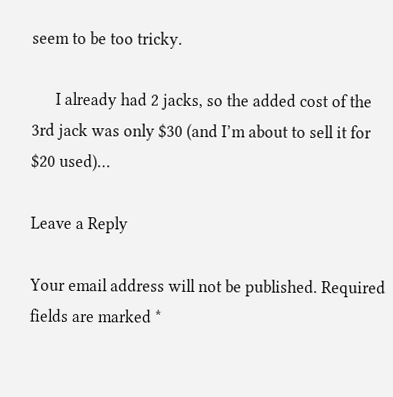seem to be too tricky.

      I already had 2 jacks, so the added cost of the 3rd jack was only $30 (and I’m about to sell it for $20 used)…

Leave a Reply

Your email address will not be published. Required fields are marked *